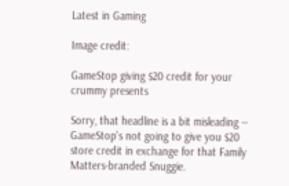Latest in Gaming

Image credit:

GameStop giving $20 credit for your crummy presents

Sorry, that headline is a bit misleading -- GameStop's not going to give you $20 store credit in exchange for that Family Matters-branded Snuggie.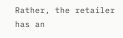Rather, the retailer has an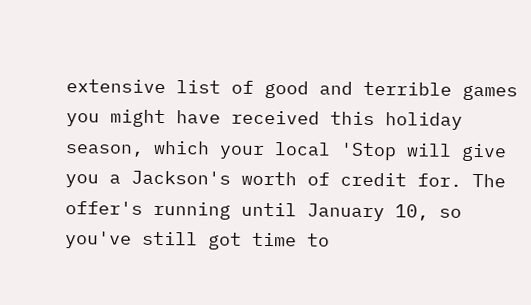extensive list of good and terrible games you might have received this holiday season, which your local 'Stop will give you a Jackson's worth of credit for. The offer's running until January 10, so you've still got time to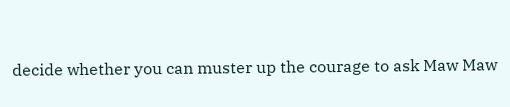decide whether you can muster up the courage to ask Maw Maw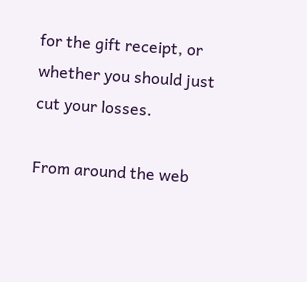for the gift receipt, or whether you should just cut your losses.

From around the web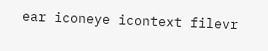ear iconeye icontext filevr